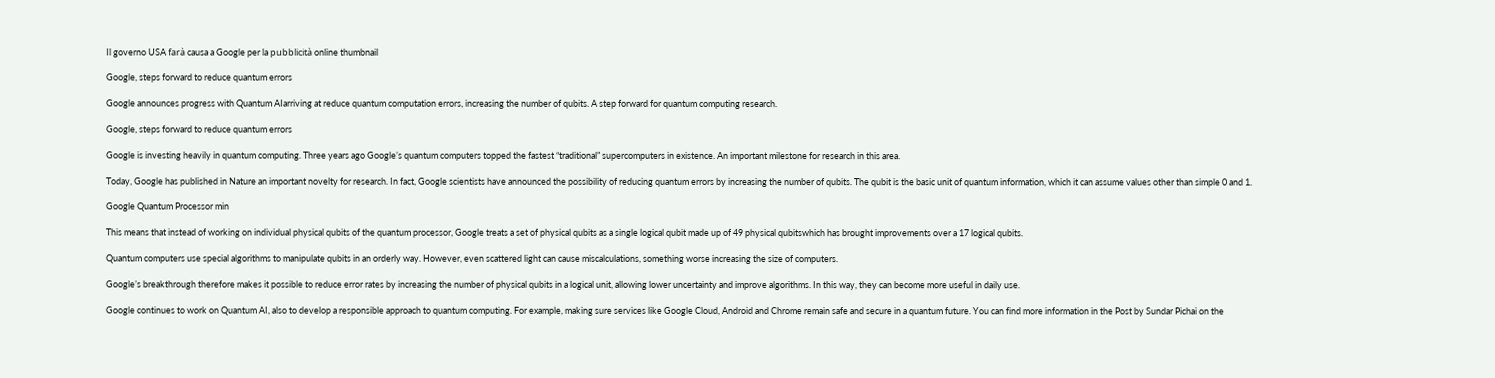Il governo USA farà causa a Google per la pubblicità online thumbnail

Google, steps forward to reduce quantum errors

Google announces progress with Quantum AIarriving at reduce quantum computation errors, increasing the number of qubits. A step forward for quantum computing research.

Google, steps forward to reduce quantum errors

Google is investing heavily in quantum computing. Three years ago Google’s quantum computers topped the fastest “traditional” supercomputers in existence. An important milestone for research in this area.

Today, Google has published in Nature an important novelty for research. In fact, Google scientists have announced the possibility of reducing quantum errors by increasing the number of qubits. The qubit is the basic unit of quantum information, which it can assume values other than simple 0 and 1.

Google Quantum Processor min

This means that instead of working on individual physical qubits of the quantum processor, Google treats a set of physical qubits as a single logical qubit made up of 49 physical qubitswhich has brought improvements over a 17 logical qubits.

Quantum computers use special algorithms to manipulate qubits in an orderly way. However, even scattered light can cause miscalculations, something worse increasing the size of computers.

Google’s breakthrough therefore makes it possible to reduce error rates by increasing the number of physical qubits in a logical unit, allowing lower uncertainty and improve algorithms. In this way, they can become more useful in daily use.

Google continues to work on Quantum AI, also to develop a responsible approach to quantum computing. For example, making sure services like Google Cloud, Android and Chrome remain safe and secure in a quantum future. You can find more information in the Post by Sundar Pichai on the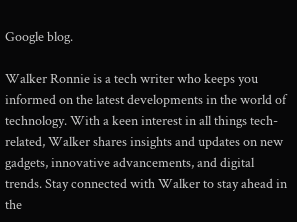Google blog.

Walker Ronnie is a tech writer who keeps you informed on the latest developments in the world of technology. With a keen interest in all things tech-related, Walker shares insights and updates on new gadgets, innovative advancements, and digital trends. Stay connected with Walker to stay ahead in the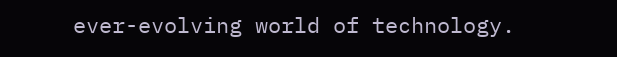ever-evolving world of technology.